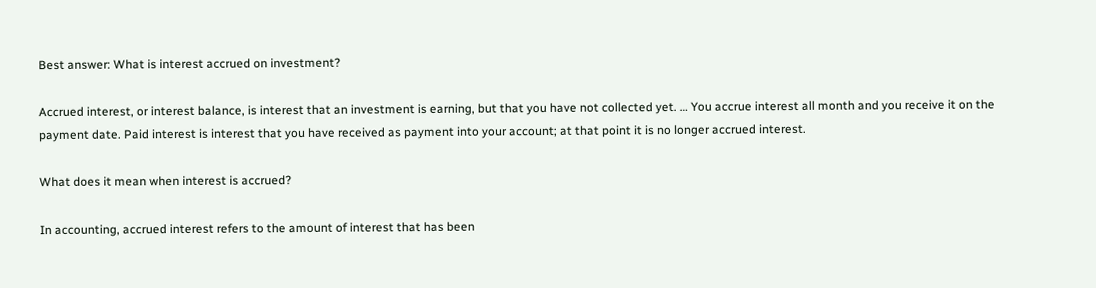Best answer: What is interest accrued on investment?

Accrued interest, or interest balance, is interest that an investment is earning, but that you have not collected yet. … You accrue interest all month and you receive it on the payment date. Paid interest is interest that you have received as payment into your account; at that point it is no longer accrued interest.

What does it mean when interest is accrued?

In accounting, accrued interest refers to the amount of interest that has been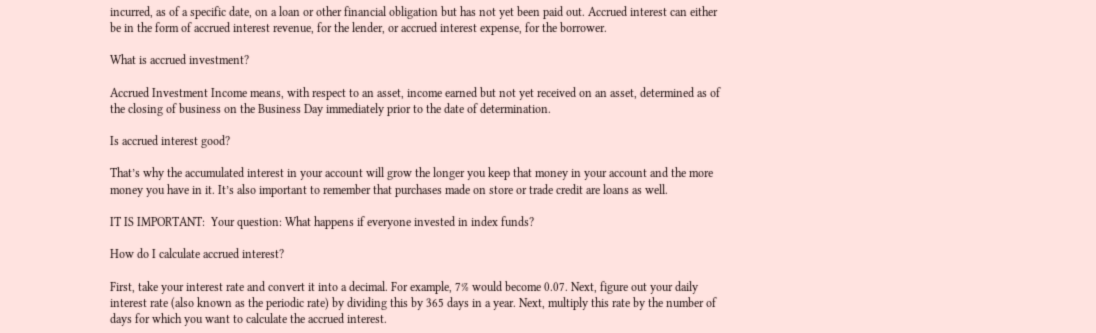incurred, as of a specific date, on a loan or other financial obligation but has not yet been paid out. Accrued interest can either be in the form of accrued interest revenue, for the lender, or accrued interest expense, for the borrower.

What is accrued investment?

Accrued Investment Income means, with respect to an asset, income earned but not yet received on an asset, determined as of the closing of business on the Business Day immediately prior to the date of determination.

Is accrued interest good?

That’s why the accumulated interest in your account will grow the longer you keep that money in your account and the more money you have in it. It’s also important to remember that purchases made on store or trade credit are loans as well.

IT IS IMPORTANT:  Your question: What happens if everyone invested in index funds?

How do I calculate accrued interest?

First, take your interest rate and convert it into a decimal. For example, 7% would become 0.07. Next, figure out your daily interest rate (also known as the periodic rate) by dividing this by 365 days in a year. Next, multiply this rate by the number of days for which you want to calculate the accrued interest.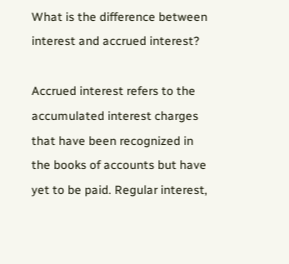What is the difference between interest and accrued interest?

Accrued interest refers to the accumulated interest charges that have been recognized in the books of accounts but have yet to be paid. Regular interest,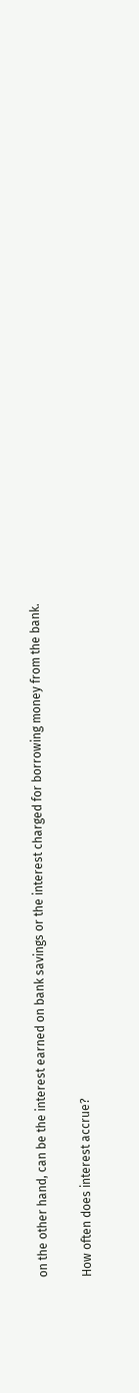on the other hand, can be the interest earned on bank savings or the interest charged for borrowing money from the bank.

How often does interest accrue?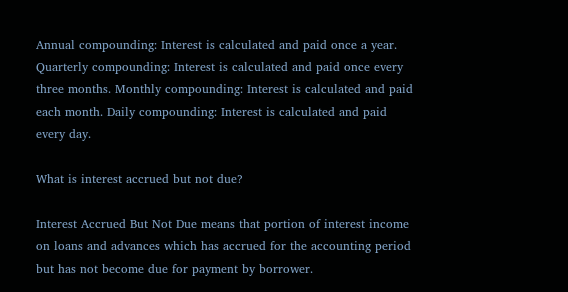Annual compounding: Interest is calculated and paid once a year. Quarterly compounding: Interest is calculated and paid once every three months. Monthly compounding: Interest is calculated and paid each month. Daily compounding: Interest is calculated and paid every day.

What is interest accrued but not due?

Interest Accrued But Not Due means that portion of interest income on loans and advances which has accrued for the accounting period but has not become due for payment by borrower.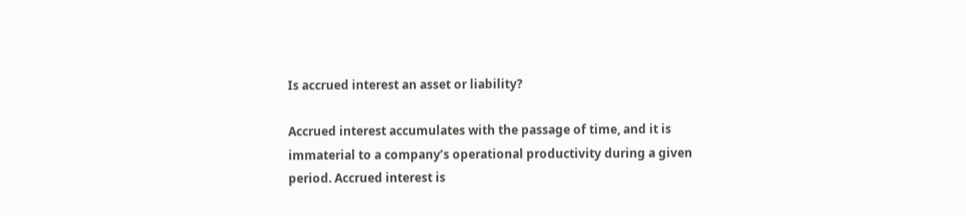Is accrued interest an asset or liability?

Accrued interest accumulates with the passage of time, and it is immaterial to a company’s operational productivity during a given period. Accrued interest is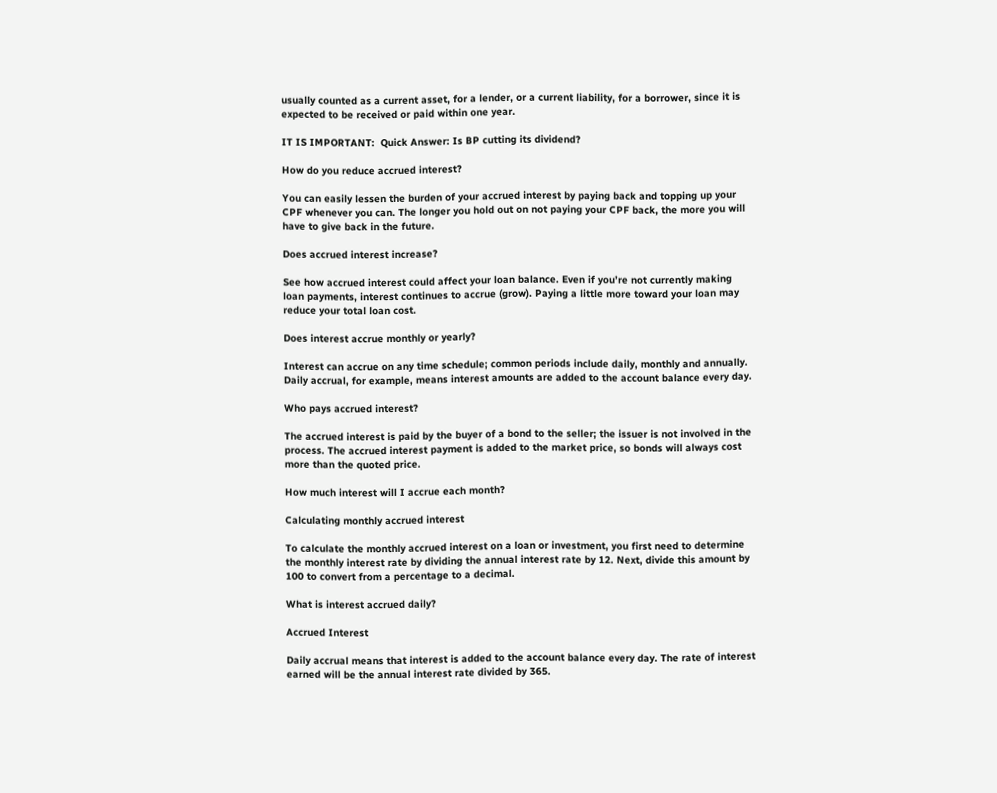usually counted as a current asset, for a lender, or a current liability, for a borrower, since it is expected to be received or paid within one year.

IT IS IMPORTANT:  Quick Answer: Is BP cutting its dividend?

How do you reduce accrued interest?

You can easily lessen the burden of your accrued interest by paying back and topping up your CPF whenever you can. The longer you hold out on not paying your CPF back, the more you will have to give back in the future.

Does accrued interest increase?

See how accrued interest could affect your loan balance. Even if you’re not currently making loan payments, interest continues to accrue (grow). Paying a little more toward your loan may reduce your total loan cost.

Does interest accrue monthly or yearly?

Interest can accrue on any time schedule; common periods include daily, monthly and annually. Daily accrual, for example, means interest amounts are added to the account balance every day.

Who pays accrued interest?

The accrued interest is paid by the buyer of a bond to the seller; the issuer is not involved in the process. The accrued interest payment is added to the market price, so bonds will always cost more than the quoted price.

How much interest will I accrue each month?

Calculating monthly accrued interest

To calculate the monthly accrued interest on a loan or investment, you first need to determine the monthly interest rate by dividing the annual interest rate by 12. Next, divide this amount by 100 to convert from a percentage to a decimal.

What is interest accrued daily?

Accrued Interest

Daily accrual means that interest is added to the account balance every day. The rate of interest earned will be the annual interest rate divided by 365.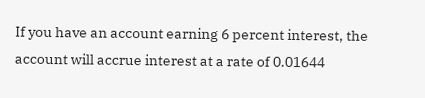If you have an account earning 6 percent interest, the account will accrue interest at a rate of 0.01644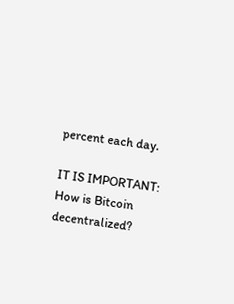percent each day.

IT IS IMPORTANT:  How is Bitcoin decentralized?